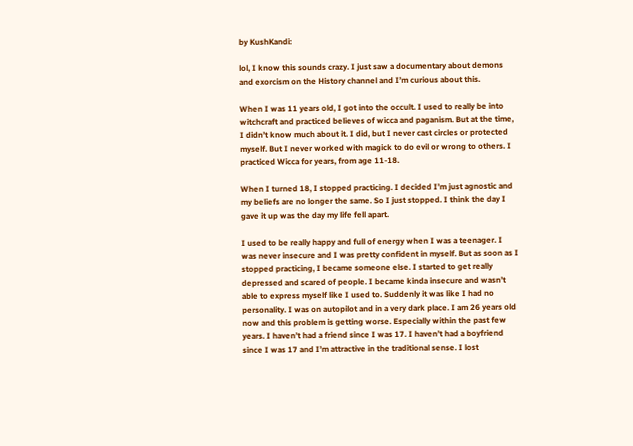by KushKandi:

lol, I know this sounds crazy. I just saw a documentary about demons and exorcism on the History channel and I’m curious about this.

When I was 11 years old, I got into the occult. I used to really be into witchcraft and practiced believes of wicca and paganism. But at the time, I didn’t know much about it. I did, but I never cast circles or protected myself. But I never worked with magick to do evil or wrong to others. I practiced Wicca for years, from age 11-18.

When I turned 18, I stopped practicing. I decided I’m just agnostic and my beliefs are no longer the same. So I just stopped. I think the day I gave it up was the day my life fell apart.

I used to be really happy and full of energy when I was a teenager. I was never insecure and I was pretty confident in myself. But as soon as I stopped practicing, I became someone else. I started to get really depressed and scared of people. I became kinda insecure and wasn’t able to express myself like I used to. Suddenly it was like I had no personality. I was on autopilot and in a very dark place. I am 26 years old now and this problem is getting worse. Especially within the past few years. I haven’t had a friend since I was 17. I haven’t had a boyfriend since I was 17 and I’m attractive in the traditional sense. I lost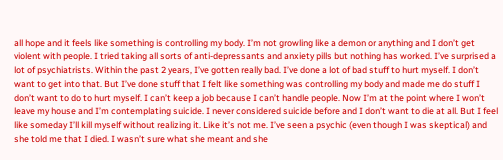all hope and it feels like something is controlling my body. I’m not growling like a demon or anything and I don’t get violent with people. I tried taking all sorts of anti-depressants and anxiety pills but nothing has worked. I’ve surprised a lot of psychiatrists. Within the past 2 years, I’ve gotten really bad. I’ve done a lot of bad stuff to hurt myself. I don’t want to get into that. But I’ve done stuff that I felt like something was controlling my body and made me do stuff I don’t want to do to hurt myself. I can’t keep a job because I can’t handle people. Now I’m at the point where I won’t leave my house and I’m contemplating suicide. I never considered suicide before and I don’t want to die at all. But I feel like someday I’ll kill myself without realizing it. Like it’s not me. I’ve seen a psychic (even though I was skeptical) and she told me that I died. I wasn’t sure what she meant and she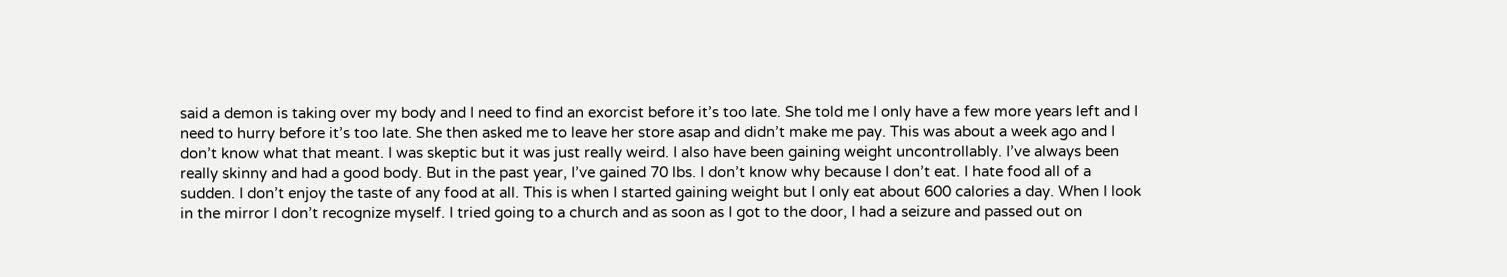said a demon is taking over my body and I need to find an exorcist before it’s too late. She told me I only have a few more years left and I need to hurry before it’s too late. She then asked me to leave her store asap and didn’t make me pay. This was about a week ago and I don’t know what that meant. I was skeptic but it was just really weird. I also have been gaining weight uncontrollably. I’ve always been really skinny and had a good body. But in the past year, I’ve gained 70 lbs. I don’t know why because I don’t eat. I hate food all of a sudden. I don’t enjoy the taste of any food at all. This is when I started gaining weight but I only eat about 600 calories a day. When I look in the mirror I don’t recognize myself. I tried going to a church and as soon as I got to the door, I had a seizure and passed out on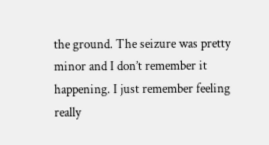the ground. The seizure was pretty minor and I don’t remember it happening. I just remember feeling really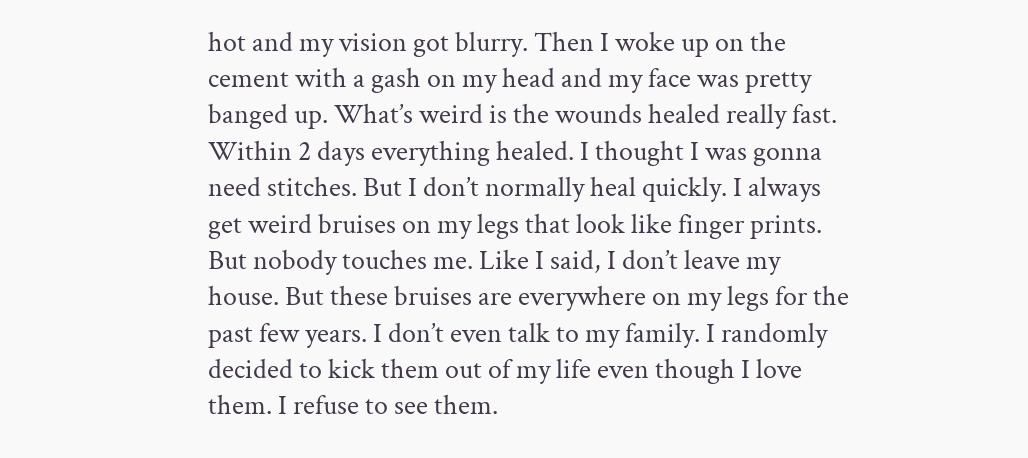hot and my vision got blurry. Then I woke up on the cement with a gash on my head and my face was pretty banged up. What’s weird is the wounds healed really fast. Within 2 days everything healed. I thought I was gonna need stitches. But I don’t normally heal quickly. I always get weird bruises on my legs that look like finger prints. But nobody touches me. Like I said, I don’t leave my house. But these bruises are everywhere on my legs for the past few years. I don’t even talk to my family. I randomly decided to kick them out of my life even though I love them. I refuse to see them.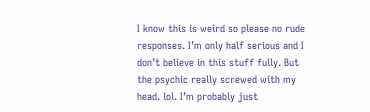I know this is weird so please no rude responses. I’m only half serious and I don’t believe in this stuff fully. But the psychic really screwed with my head. lol. I’m probably just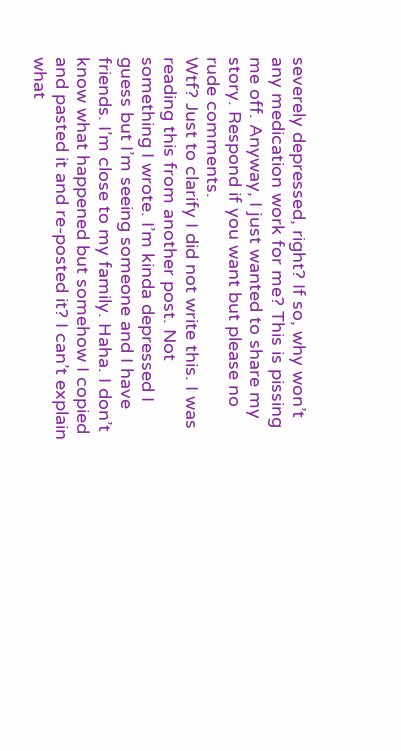severely depressed, right? If so, why won’t any medication work for me? This is pissing me off. Anyway, I just wanted to share my story. Respond if you want but please no rude comments.
Wtf? Just to clarify I did not write this. I was reading this from another post. Not something I wrote. I’m kinda depressed I guess but I’m seeing someone and I have friends. I’m close to my family. Haha. I don’t know what happened but somehow I copied and pasted it and re-posted it? I can’t explain what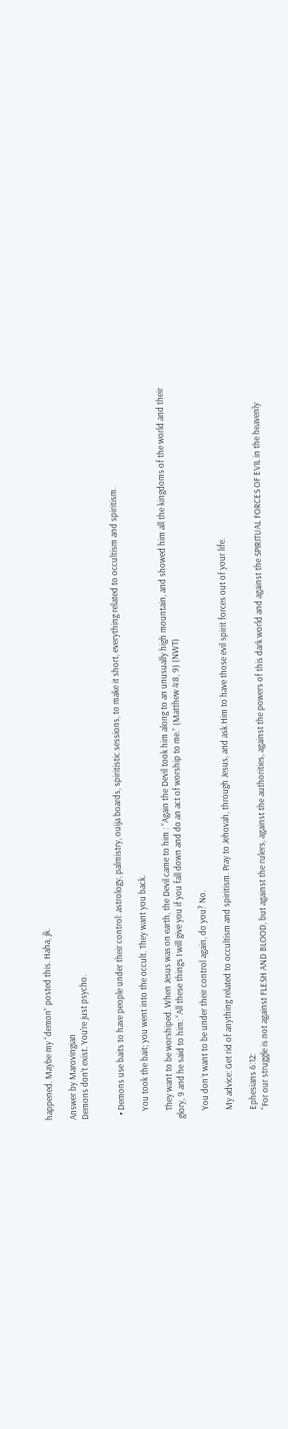happened. Maybe my “demon” posted this. Haha, jk.

Answer by Marovingian
Demons don’t exist. You’re just psycho.


  • Demons use baits to have people under their control: astrology, palmistry, ouija boards, spiritistic sessions, to make it short, everything related to occultism and spiritism.

    You took the bait; you went into the occult. They want you back.

    They want to be worshiped. When Jesus was on earth, the Devil came to him : “Again the Devil took him along to an unusually high mountain, and showed him all the kingdoms of the world and their glory, 9 and he said to him: “All these things I will give you if you fall down and do an act of worship to me.” (Matthew 4:8, 9) (NWT)

    You don´t want to be under their control again, do you? No.

    My advice: Get rid of anything related to occultism and spiritism. Pray to Jehovah, through Jesus, and ask Him to have those evil spirit forces out of your life.

    Ephesians 6:12:
    “For our struggle is not against FLESH AND BLOOD, but against the rulers, against the authorities, against the powers of this dark world and against the SPIRITUAL FORCES OF EVIL in the heavenly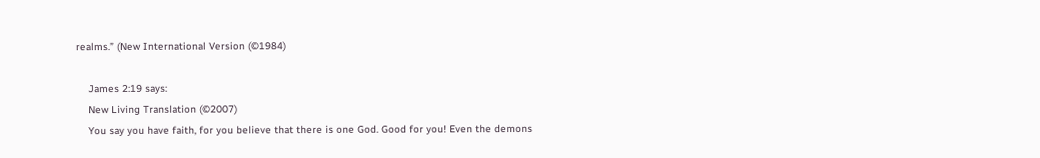realms.” (New International Version (©1984)

    James 2:19 says:
    New Living Translation (©2007)
    You say you have faith, for you believe that there is one God. Good for you! Even the demons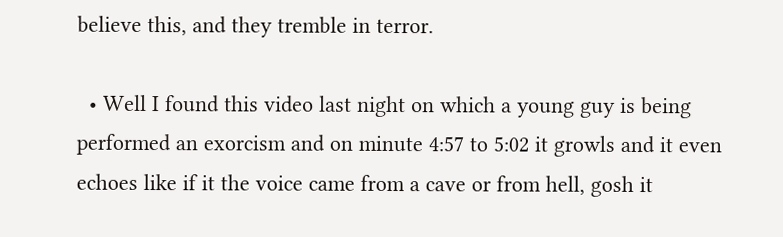believe this, and they tremble in terror.

  • Well I found this video last night on which a young guy is being performed an exorcism and on minute 4:57 to 5:02 it growls and it even echoes like if it the voice came from a cave or from hell, gosh it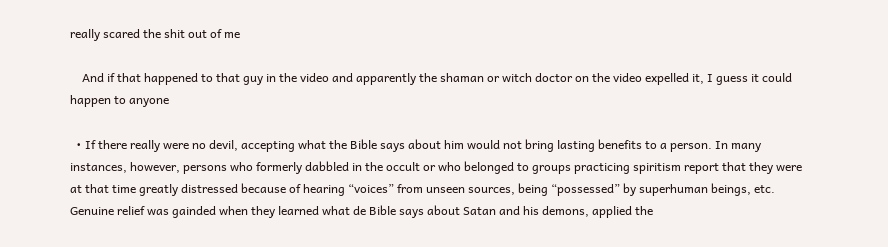really scared the shit out of me

    And if that happened to that guy in the video and apparently the shaman or witch doctor on the video expelled it, I guess it could happen to anyone

  • If there really were no devil, accepting what the Bible says about him would not bring lasting benefits to a person. In many instances, however, persons who formerly dabbled in the occult or who belonged to groups practicing spiritism report that they were at that time greatly distressed because of hearing “voices” from unseen sources, being “possessed” by superhuman beings, etc. Genuine relief was gainded when they learned what de Bible says about Satan and his demons, applied the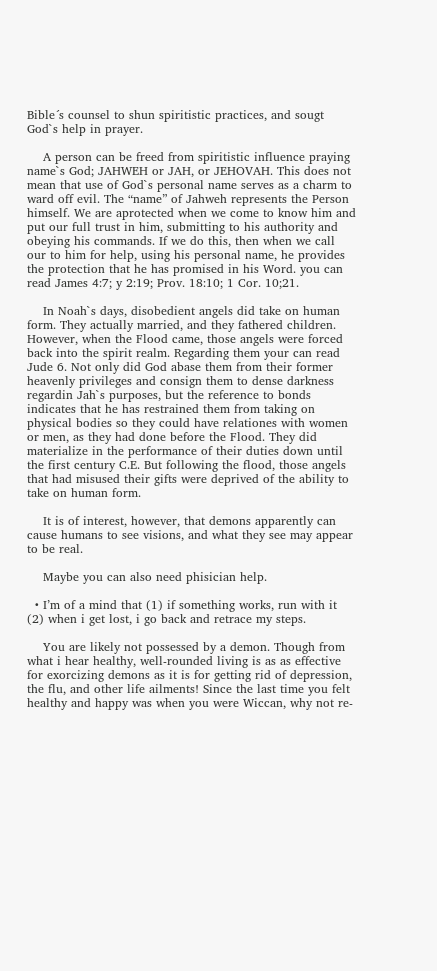Bible´s counsel to shun spiritistic practices, and sougt God`s help in prayer.

    A person can be freed from spiritistic influence praying name`s God; JAHWEH or JAH, or JEHOVAH. This does not mean that use of God`s personal name serves as a charm to ward off evil. The “name” of Jahweh represents the Person himself. We are aprotected when we come to know him and put our full trust in him, submitting to his authority and obeying his commands. If we do this, then when we call our to him for help, using his personal name, he provides the protection that he has promised in his Word. you can read James 4:7; y 2:19; Prov. 18:10; 1 Cor. 10;21.

    In Noah`s days, disobedient angels did take on human form. They actually married, and they fathered children. However, when the Flood came, those angels were forced back into the spirit realm. Regarding them your can read Jude 6. Not only did God abase them from their former heavenly privileges and consign them to dense darkness regardin Jah`s purposes, but the reference to bonds indicates that he has restrained them from taking on physical bodies so they could have relationes with women or men, as they had done before the Flood. They did materialize in the performance of their duties down until the first century C.E. But following the flood, those angels that had misused their gifts were deprived of the ability to take on human form.

    It is of interest, however, that demons apparently can cause humans to see visions, and what they see may appear to be real.

    Maybe you can also need phisician help.

  • I’m of a mind that (1) if something works, run with it (2) when i get lost, i go back and retrace my steps.

    You are likely not possessed by a demon. Though from what i hear healthy, well-rounded living is as as effective for exorcizing demons as it is for getting rid of depression, the flu, and other life ailments! Since the last time you felt healthy and happy was when you were Wiccan, why not re-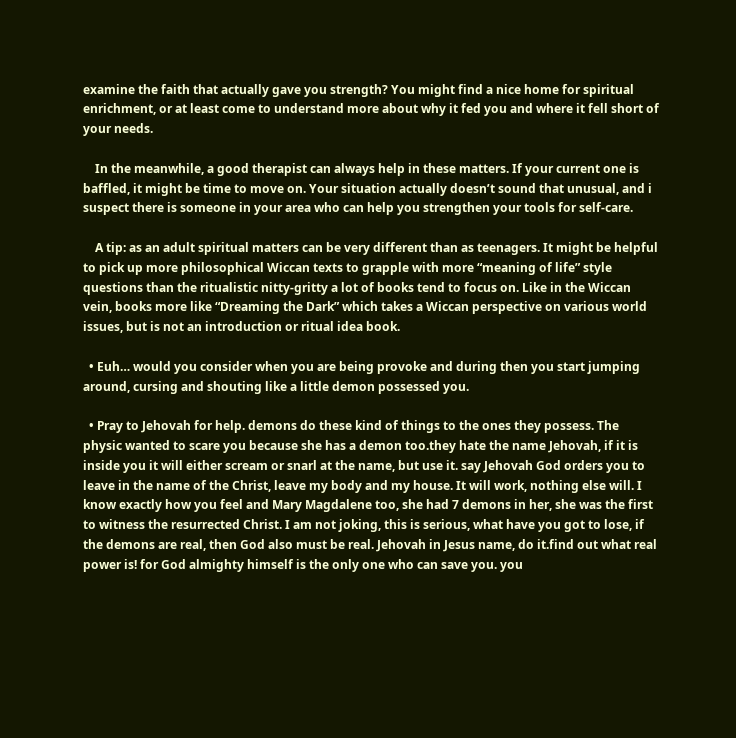examine the faith that actually gave you strength? You might find a nice home for spiritual enrichment, or at least come to understand more about why it fed you and where it fell short of your needs.

    In the meanwhile, a good therapist can always help in these matters. If your current one is baffled, it might be time to move on. Your situation actually doesn’t sound that unusual, and i suspect there is someone in your area who can help you strengthen your tools for self-care.

    A tip: as an adult spiritual matters can be very different than as teenagers. It might be helpful to pick up more philosophical Wiccan texts to grapple with more “meaning of life” style questions than the ritualistic nitty-gritty a lot of books tend to focus on. Like in the Wiccan vein, books more like “Dreaming the Dark” which takes a Wiccan perspective on various world issues, but is not an introduction or ritual idea book.

  • Euh… would you consider when you are being provoke and during then you start jumping around, cursing and shouting like a little demon possessed you.

  • Pray to Jehovah for help. demons do these kind of things to the ones they possess. The physic wanted to scare you because she has a demon too.they hate the name Jehovah, if it is inside you it will either scream or snarl at the name, but use it. say Jehovah God orders you to leave in the name of the Christ, leave my body and my house. It will work, nothing else will. I know exactly how you feel and Mary Magdalene too, she had 7 demons in her, she was the first to witness the resurrected Christ. I am not joking, this is serious, what have you got to lose, if the demons are real, then God also must be real. Jehovah in Jesus name, do it.find out what real power is! for God almighty himself is the only one who can save you. you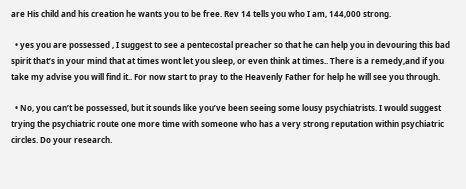are His child and his creation he wants you to be free. Rev 14 tells you who I am, 144,000 strong.

  • yes you are possessed , I suggest to see a pentecostal preacher so that he can help you in devouring this bad spirit that’s in your mind that at times wont let you sleep, or even think at times.. There is a remedy,and if you take my advise you will find it.. For now start to pray to the Heavenly Father for help he will see you through.

  • No, you can’t be possessed, but it sounds like you’ve been seeing some lousy psychiatrists. I would suggest trying the psychiatric route one more time with someone who has a very strong reputation within psychiatric circles. Do your research.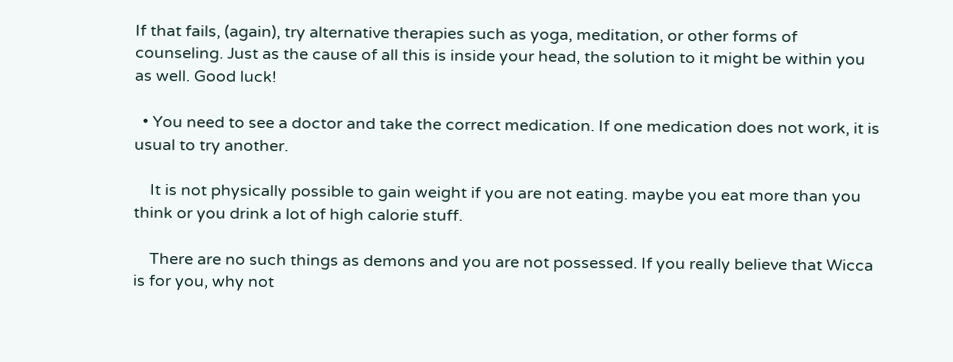If that fails, (again), try alternative therapies such as yoga, meditation, or other forms of counseling. Just as the cause of all this is inside your head, the solution to it might be within you as well. Good luck!

  • You need to see a doctor and take the correct medication. If one medication does not work, it is usual to try another.

    It is not physically possible to gain weight if you are not eating. maybe you eat more than you think or you drink a lot of high calorie stuff.

    There are no such things as demons and you are not possessed. If you really believe that Wicca is for you, why not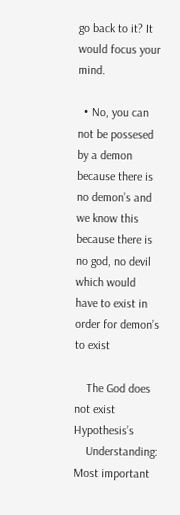go back to it? It would focus your mind.

  • No, you can not be possesed by a demon because there is no demon’s and we know this because there is no god, no devil which would have to exist in order for demon’s to exist

    The God does not exist Hypothesis’s
    Understanding: Most important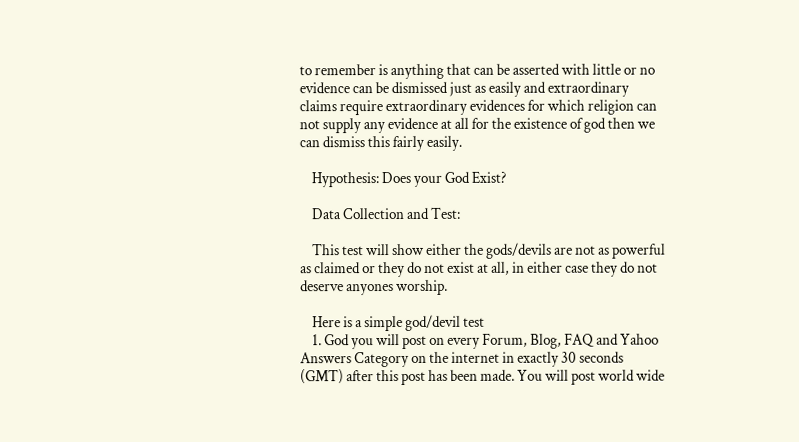to remember is anything that can be asserted with little or no evidence can be dismissed just as easily and extraordinary claims require extraordinary evidences for which religion can not supply any evidence at all for the existence of god then we can dismiss this fairly easily.

    Hypothesis: Does your God Exist?

    Data Collection and Test:

    This test will show either the gods/devils are not as powerful as claimed or they do not exist at all, in either case they do not deserve anyones worship.

    Here is a simple god/devil test
    1. God you will post on every Forum, Blog, FAQ and Yahoo Answers Category on the internet in exactly 30 seconds (GMT) after this post has been made. You will post world wide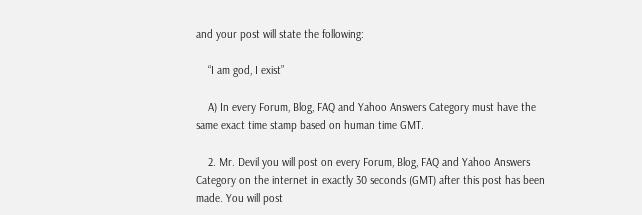and your post will state the following:

    “I am god, I exist”

    A) In every Forum, Blog, FAQ and Yahoo Answers Category must have the same exact time stamp based on human time GMT.

    2. Mr. Devil you will post on every Forum, Blog, FAQ and Yahoo Answers Category on the internet in exactly 30 seconds (GMT) after this post has been made. You will post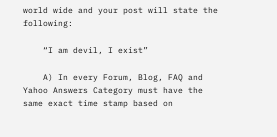world wide and your post will state the following:

    “I am devil, I exist”

    A) In every Forum, Blog, FAQ and Yahoo Answers Category must have the same exact time stamp based on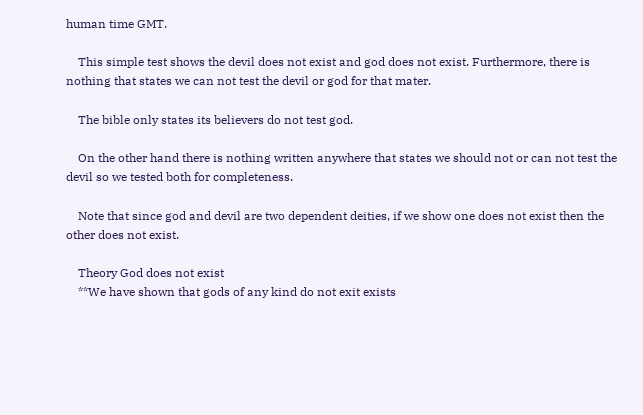human time GMT.

    This simple test shows the devil does not exist and god does not exist. Furthermore, there is nothing that states we can not test the devil or god for that mater.

    The bible only states its believers do not test god.

    On the other hand there is nothing written anywhere that states we should not or can not test the devil so we tested both for completeness.

    Note that since god and devil are two dependent deities, if we show one does not exist then the other does not exist.

    Theory God does not exist
    **We have shown that gods of any kind do not exit exists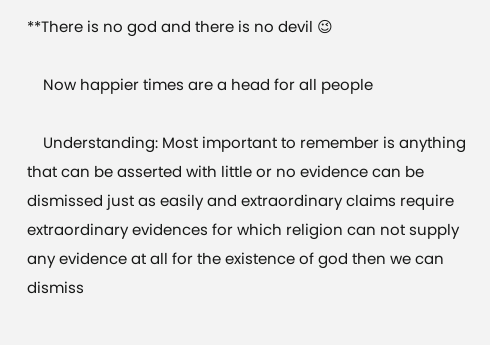**There is no god and there is no devil 😉

    Now happier times are a head for all people

    Understanding: Most important to remember is anything that can be asserted with little or no evidence can be dismissed just as easily and extraordinary claims require extraordinary evidences for which religion can not supply any evidence at all for the existence of god then we can dismiss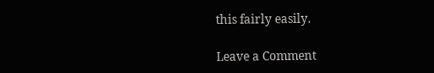this fairly easily.

Leave a Comment